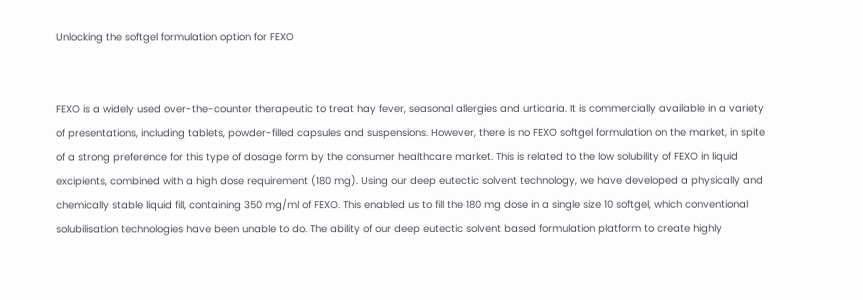Unlocking the softgel formulation option for FEXO


FEXO is a widely used over-the-counter therapeutic to treat hay fever, seasonal allergies and urticaria. It is commercially available in a variety of presentations, including tablets, powder-filled capsules and suspensions. However, there is no FEXO softgel formulation on the market, in spite of a strong preference for this type of dosage form by the consumer healthcare market. This is related to the low solubility of FEXO in liquid excipients, combined with a high dose requirement (180 mg). Using our deep eutectic solvent technology, we have developed a physically and chemically stable liquid fill, containing 350 mg/ml of FEXO. This enabled us to fill the 180 mg dose in a single size 10 softgel, which conventional solubilisation technologies have been unable to do. The ability of our deep eutectic solvent based formulation platform to create highly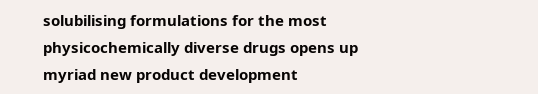solubilising formulations for the most physicochemically diverse drugs opens up myriad new product development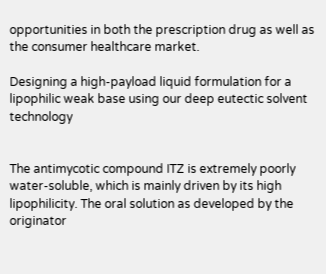opportunities in both the prescription drug as well as the consumer healthcare market.

Designing a high-payload liquid formulation for a lipophilic weak base using our deep eutectic solvent technology


The antimycotic compound ITZ is extremely poorly water-soluble, which is mainly driven by its high lipophilicity. The oral solution as developed by the originator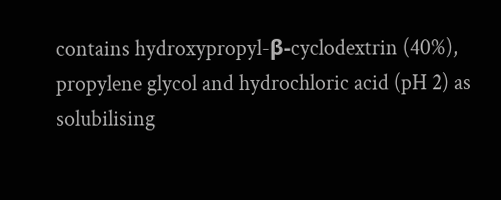contains hydroxypropyl-β-cyclodextrin (40%), propylene glycol and hydrochloric acid (pH 2) as solubilising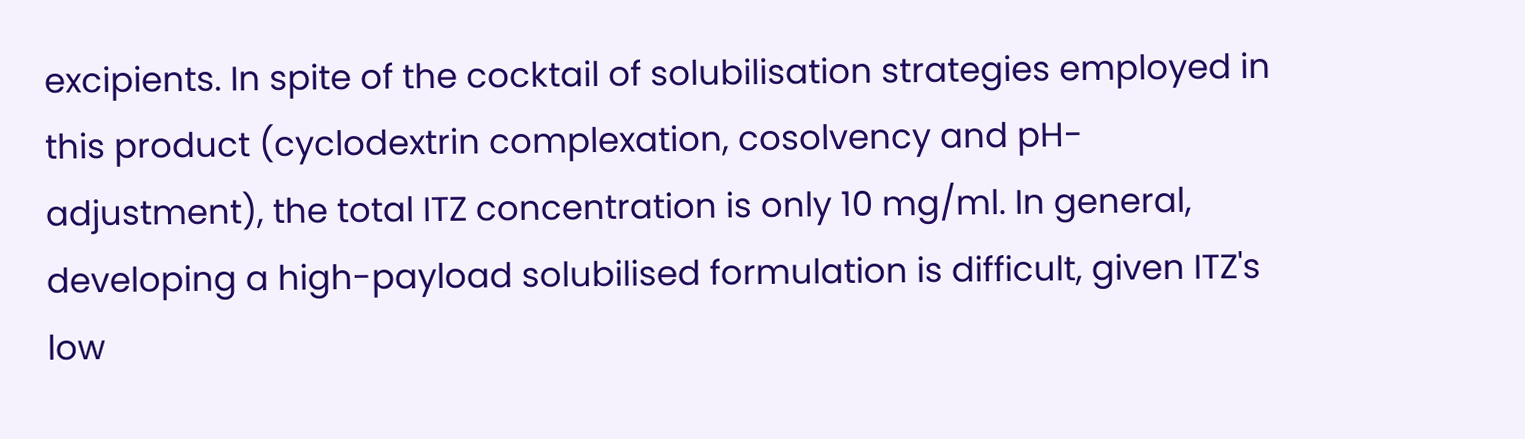excipients. In spite of the cocktail of solubilisation strategies employed in this product (cyclodextrin complexation, cosolvency and pH-adjustment), the total ITZ concentration is only 10 mg/ml. In general, developing a high-payload solubilised formulation is difficult, given ITZ's low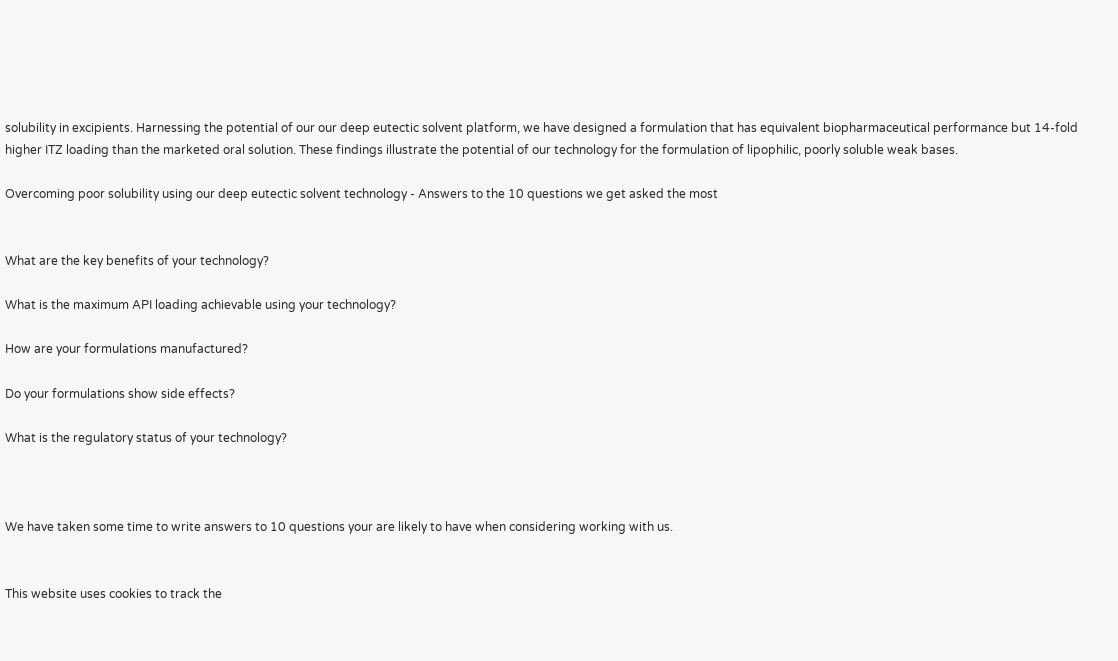solubility in excipients. Harnessing the potential of our our deep eutectic solvent platform, we have designed a formulation that has equivalent biopharmaceutical performance but 14-fold higher ITZ loading than the marketed oral solution. These findings illustrate the potential of our technology for the formulation of lipophilic, poorly soluble weak bases.

Overcoming poor solubility using our deep eutectic solvent technology - Answers to the 10 questions we get asked the most


What are the key benefits of your technology?

What is the maximum API loading achievable using your technology?

How are your formulations manufactured?

Do your formulations show side effects?

What is the regulatory status of your technology?



We have taken some time to write answers to 10 questions your are likely to have when considering working with us.


This website uses cookies to track the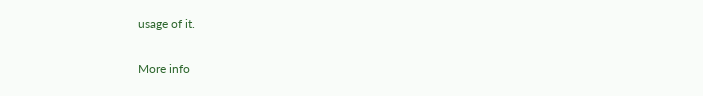usage of it.

More info